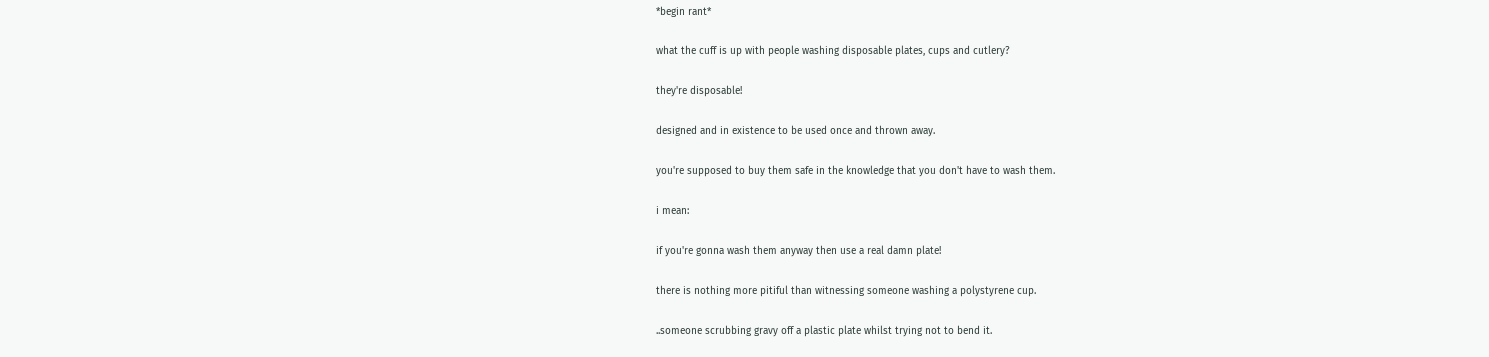*begin rant*

what the cuff is up with people washing disposable plates, cups and cutlery?

they're disposable!

designed and in existence to be used once and thrown away.

you're supposed to buy them safe in the knowledge that you don't have to wash them.

i mean:

if you're gonna wash them anyway then use a real damn plate!

there is nothing more pitiful than witnessing someone washing a polystyrene cup.

..someone scrubbing gravy off a plastic plate whilst trying not to bend it.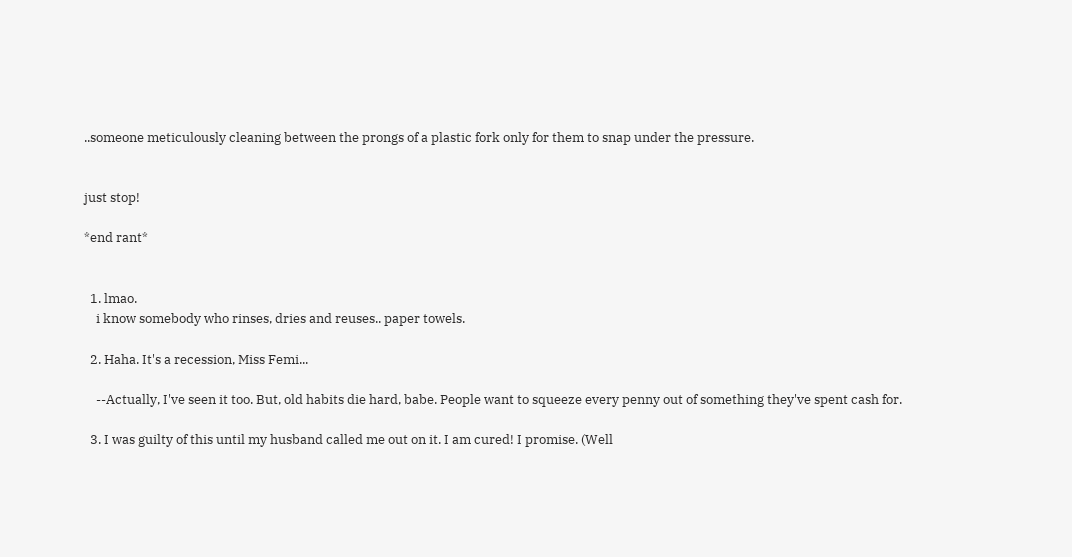..someone meticulously cleaning between the prongs of a plastic fork only for them to snap under the pressure.


just stop!

*end rant*


  1. lmao.
    i know somebody who rinses, dries and reuses.. paper towels.

  2. Haha. It's a recession, Miss Femi...

    --Actually, I've seen it too. But, old habits die hard, babe. People want to squeeze every penny out of something they've spent cash for.

  3. I was guilty of this until my husband called me out on it. I am cured! I promise. (Well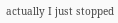actually I just stopped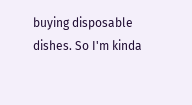buying disposable dishes. So I'm kinda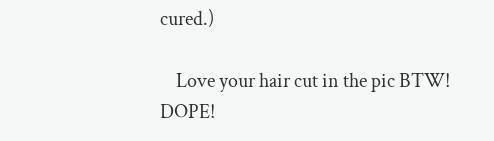cured.)

    Love your hair cut in the pic BTW! DOPE!